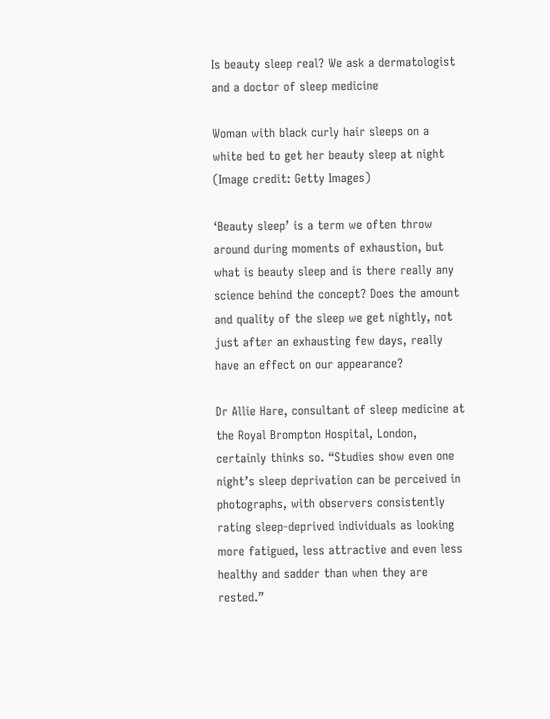Is beauty sleep real? We ask a dermatologist and a doctor of sleep medicine

Woman with black curly hair sleeps on a white bed to get her beauty sleep at night
(Image credit: Getty Images)

‘Beauty sleep’ is a term we often throw around during moments of exhaustion, but what is beauty sleep and is there really any science behind the concept? Does the amount and quality of the sleep we get nightly, not just after an exhausting few days, really have an effect on our appearance?

Dr Allie Hare, consultant of sleep medicine at the Royal Brompton Hospital, London, certainly thinks so. “Studies show even one night’s sleep deprivation can be perceived in photographs, with observers consistently rating sleep-deprived individuals as looking more fatigued, less attractive and even less healthy and sadder than when they are rested.”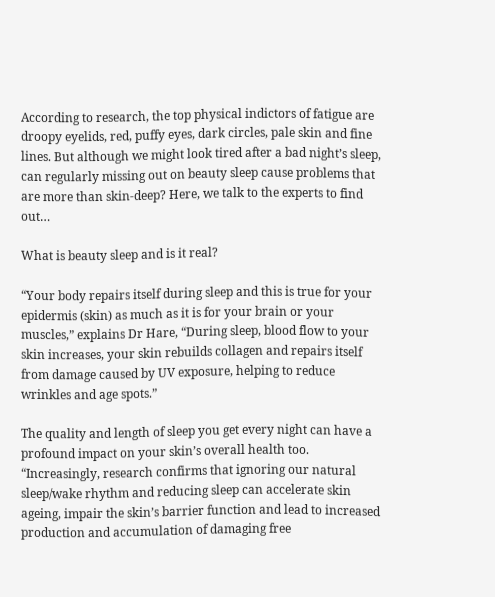According to research, the top physical indictors of fatigue are droopy eyelids, red, puffy eyes, dark circles, pale skin and fine lines. But although we might look tired after a bad night’s sleep, can regularly missing out on beauty sleep cause problems that are more than skin-deep? Here, we talk to the experts to find out…

What is beauty sleep and is it real?

“Your body repairs itself during sleep and this is true for your epidermis (skin) as much as it is for your brain or your muscles,” explains Dr Hare, “During sleep, blood flow to your skin increases, your skin rebuilds collagen and repairs itself from damage caused by UV exposure, helping to reduce wrinkles and age spots.”

The quality and length of sleep you get every night can have a profound impact on your skin’s overall health too. “Increasingly, research confirms that ignoring our natural sleep/wake rhythm and reducing sleep can accelerate skin ageing, impair the skin’s barrier function and lead to increased production and accumulation of damaging free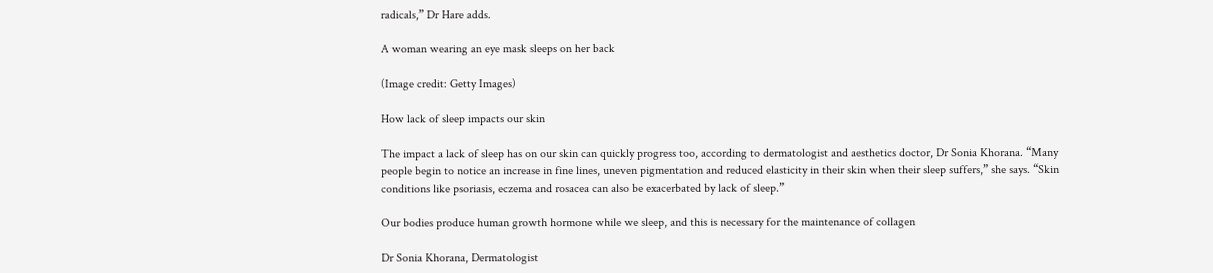radicals,” Dr Hare adds.

A woman wearing an eye mask sleeps on her back

(Image credit: Getty Images)

How lack of sleep impacts our skin

The impact a lack of sleep has on our skin can quickly progress too, according to dermatologist and aesthetics doctor, Dr Sonia Khorana. “Many people begin to notice an increase in fine lines, uneven pigmentation and reduced elasticity in their skin when their sleep suffers,” she says. “Skin conditions like psoriasis, eczema and rosacea can also be exacerbated by lack of sleep.”

Our bodies produce human growth hormone while we sleep, and this is necessary for the maintenance of collagen

Dr Sonia Khorana, Dermatologist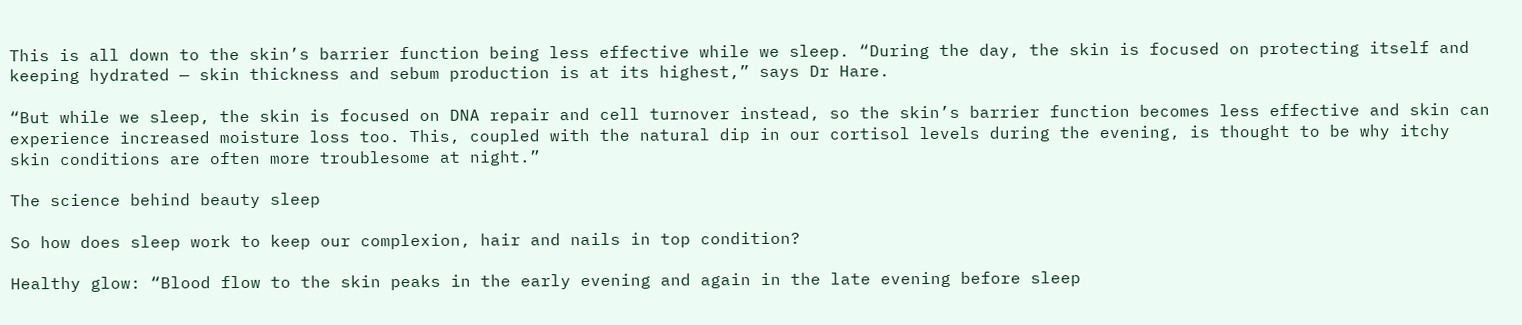This is all down to the skin’s barrier function being less effective while we sleep. “During the day, the skin is focused on protecting itself and keeping hydrated — skin thickness and sebum production is at its highest,” says Dr Hare.

“But while we sleep, the skin is focused on DNA repair and cell turnover instead, so the skin’s barrier function becomes less effective and skin can experience increased moisture loss too. This, coupled with the natural dip in our cortisol levels during the evening, is thought to be why itchy skin conditions are often more troublesome at night.”

The science behind beauty sleep

So how does sleep work to keep our complexion, hair and nails in top condition?

Healthy glow: “Blood flow to the skin peaks in the early evening and again in the late evening before sleep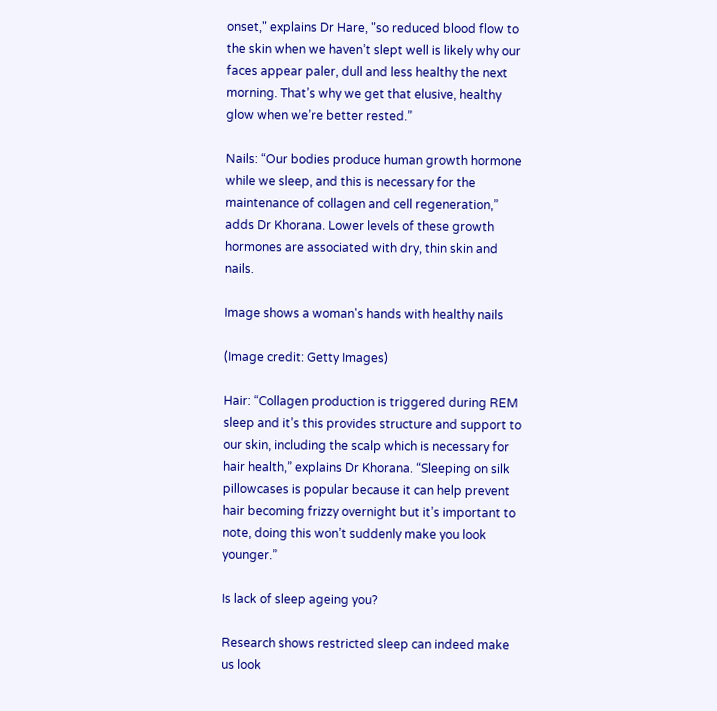onset," explains Dr Hare, "so reduced blood flow to the skin when we haven’t slept well is likely why our faces appear paler, dull and less healthy the next morning. That’s why we get that elusive, healthy glow when we’re better rested.”

Nails: “Our bodies produce human growth hormone while we sleep, and this is necessary for the maintenance of collagen and cell regeneration,” adds Dr Khorana. Lower levels of these growth hormones are associated with dry, thin skin and nails.

Image shows a woman's hands with healthy nails

(Image credit: Getty Images)

Hair: “Collagen production is triggered during REM sleep and it’s this provides structure and support to our skin, including the scalp which is necessary for hair health,” explains Dr Khorana. “Sleeping on silk pillowcases is popular because it can help prevent hair becoming frizzy overnight but it’s important to note, doing this won’t suddenly make you look younger.”

Is lack of sleep ageing you?

Research shows restricted sleep can indeed make us look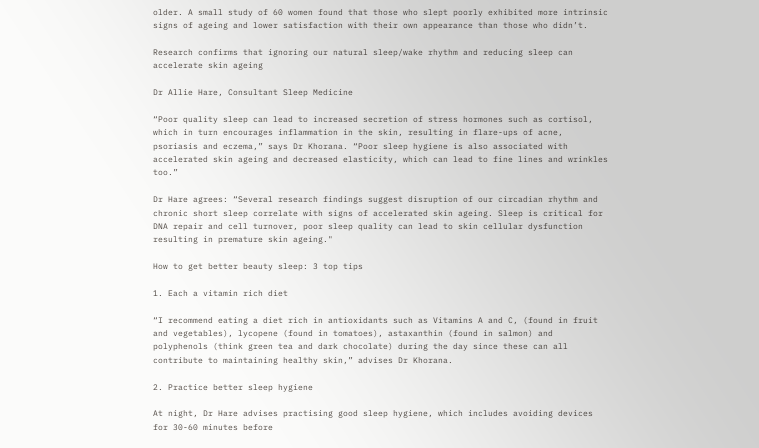older. A small study of 60 women found that those who slept poorly exhibited more intrinsic signs of ageing and lower satisfaction with their own appearance than those who didn’t.

Research confirms that ignoring our natural sleep/wake rhythm and reducing sleep can accelerate skin ageing

Dr Allie Hare, Consultant Sleep Medicine

“Poor quality sleep can lead to increased secretion of stress hormones such as cortisol, which in turn encourages inflammation in the skin, resulting in flare-ups of acne, psoriasis and eczema,” says Dr Khorana. “Poor sleep hygiene is also associated with accelerated skin ageing and decreased elasticity, which can lead to fine lines and wrinkles too.”

Dr Hare agrees: “Several research findings suggest disruption of our circadian rhythm and chronic short sleep correlate with signs of accelerated skin ageing. Sleep is critical for DNA repair and cell turnover, poor sleep quality can lead to skin cellular dysfunction resulting in premature skin ageing."

How to get better beauty sleep: 3 top tips

1. Each a vitamin rich diet

“I recommend eating a diet rich in antioxidants such as Vitamins A and C, (found in fruit and vegetables), lycopene (found in tomatoes), astaxanthin (found in salmon) and polyphenols (think green tea and dark chocolate) during the day since these can all contribute to maintaining healthy skin,” advises Dr Khorana.

2. Practice better sleep hygiene

At night, Dr Hare advises practising good sleep hygiene, which includes avoiding devices for 30-60 minutes before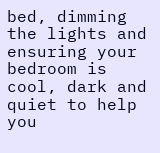bed, dimming the lights and ensuring your bedroom is cool, dark and quiet to help you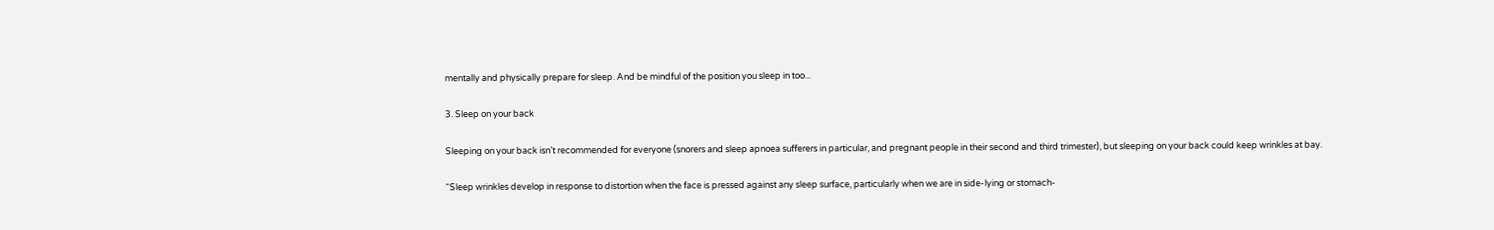mentally and physically prepare for sleep. And be mindful of the position you sleep in too...

3. Sleep on your back

Sleeping on your back isn’t recommended for everyone (snorers and sleep apnoea sufferers in particular, and pregnant people in their second and third trimester), but sleeping on your back could keep wrinkles at bay.

“Sleep wrinkles develop in response to distortion when the face is pressed against any sleep surface, particularly when we are in side-lying or stomach-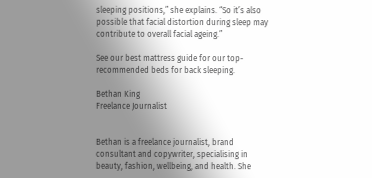sleeping positions,” she explains. “So it’s also possible that facial distortion during sleep may contribute to overall facial ageing.”

See our best mattress guide for our top-recommended beds for back sleeping.

Bethan King
Freelance Journalist


Bethan is a freelance journalist, brand consultant and copywriter, specialising in beauty, fashion, wellbeing, and health. She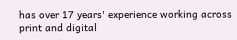has over 17 years' experience working across print and digital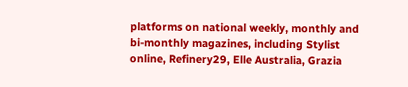platforms on national weekly, monthly and bi-monthly magazines, including Stylist online, Refinery29, Elle Australia, Grazia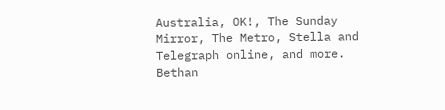Australia, OK!, The Sunday Mirror, The Metro, Stella and Telegraph online, and more. Bethan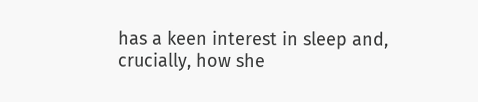has a keen interest in sleep and, crucially, how she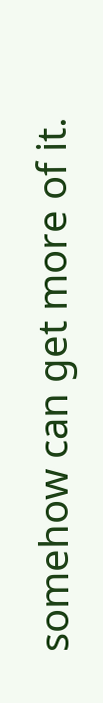somehow can get more of it.